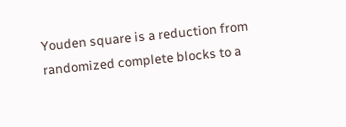Youden square is a reduction from randomized complete blocks to a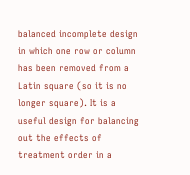balanced incomplete design in which one row or column has been removed from a Latin square (so it is no longer square). It is a useful design for balancing out the effects of treatment order in a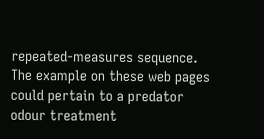repeated-measures sequence. The example on these web pages could pertain to a predator odour treatment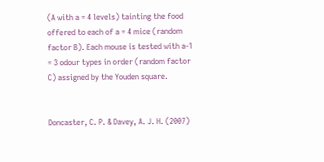(A with a = 4 levels) tainting the food offered to each of a = 4 mice (random factor B). Each mouse is tested with a-1 = 3 odour types in order (random factor C) assigned by the Youden square.


Doncaster, C. P. & Davey, A. J. H. (2007)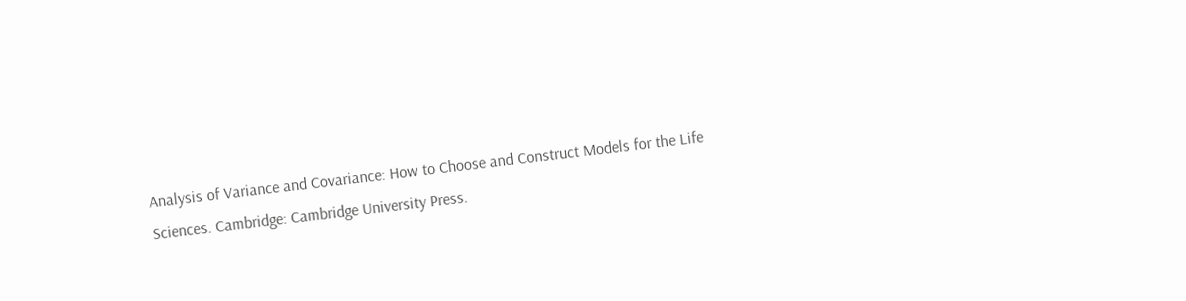Analysis of Variance and Covariance: How to Choose and Construct Models for the Life Sciences. Cambridge: Cambridge University Press.